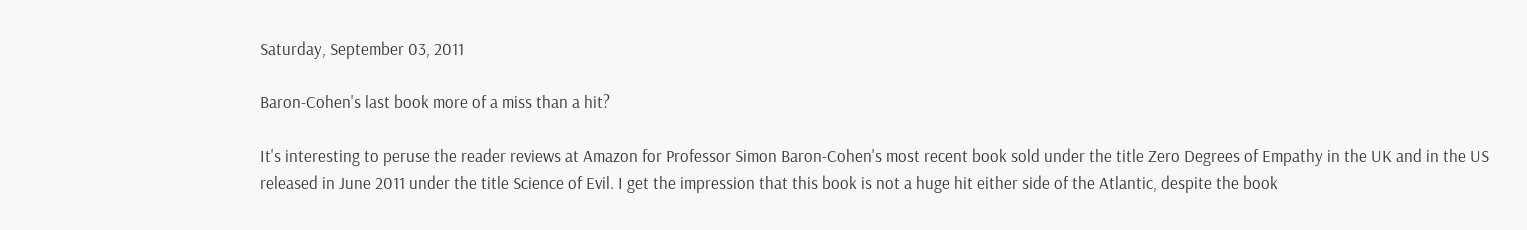Saturday, September 03, 2011

Baron-Cohen's last book more of a miss than a hit?

It's interesting to peruse the reader reviews at Amazon for Professor Simon Baron-Cohen's most recent book sold under the title Zero Degrees of Empathy in the UK and in the US released in June 2011 under the title Science of Evil. I get the impression that this book is not a huge hit either side of the Atlantic, despite the book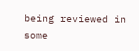being reviewed in some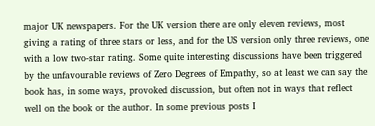major UK newspapers. For the UK version there are only eleven reviews, most giving a rating of three stars or less, and for the US version only three reviews, one with a low two-star rating. Some quite interesting discussions have been triggered by the unfavourable reviews of Zero Degrees of Empathy, so at least we can say the book has, in some ways, provoked discussion, but often not in ways that reflect well on the book or the author. In some previous posts I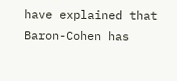have explained that Baron-Cohen has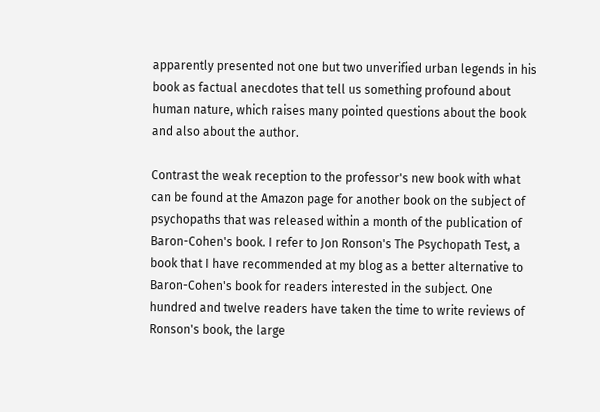apparently presented not one but two unverified urban legends in his book as factual anecdotes that tell us something profound about human nature, which raises many pointed questions about the book and also about the author.

Contrast the weak reception to the professor's new book with what can be found at the Amazon page for another book on the subject of psychopaths that was released within a month of the publication of Baron-Cohen's book. I refer to Jon Ronson's The Psychopath Test, a book that I have recommended at my blog as a better alternative to Baron-Cohen's book for readers interested in the subject. One hundred and twelve readers have taken the time to write reviews of Ronson's book, the large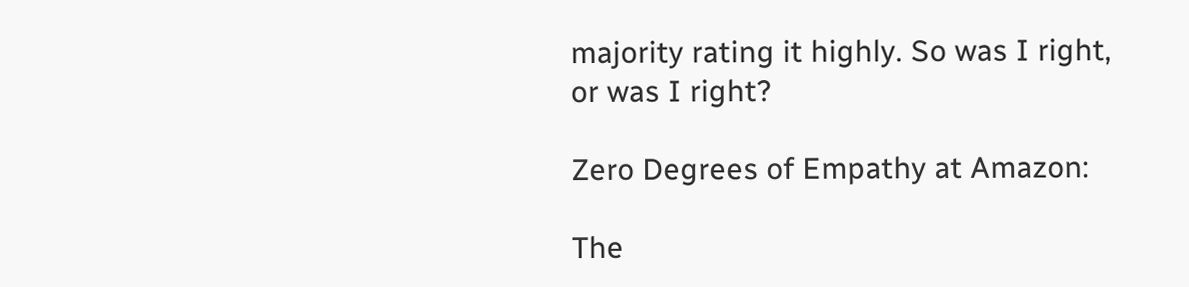majority rating it highly. So was I right, or was I right?

Zero Degrees of Empathy at Amazon:

The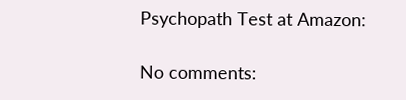Psychopath Test at Amazon:

No comments: